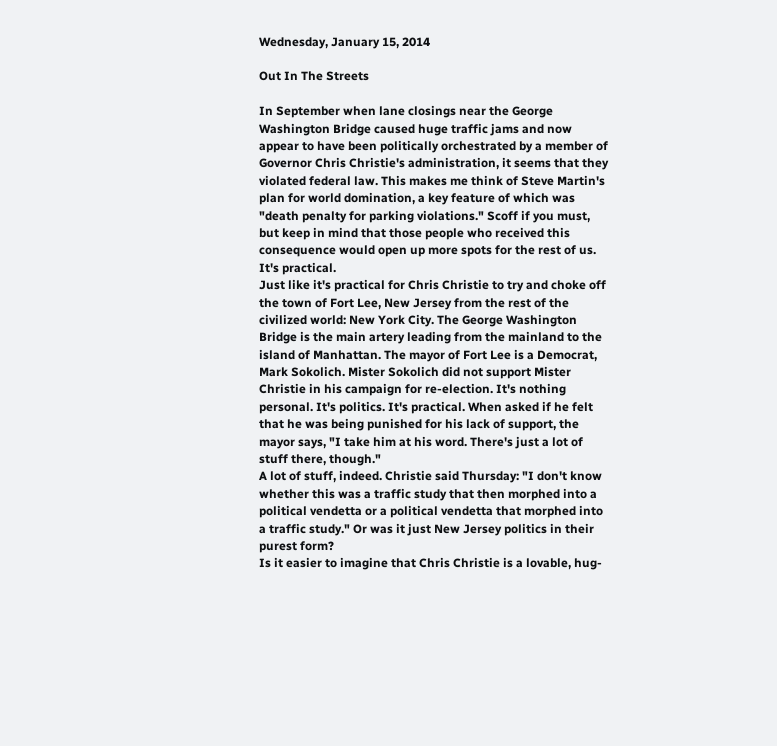Wednesday, January 15, 2014

Out In The Streets

In September when lane closings near the George Washington Bridge caused huge traffic jams and now appear to have been politically orchestrated by a member of Governor Chris Christie's administration, it seems that they violated federal law. This makes me think of Steve Martin's plan for world domination, a key feature of which was "death penalty for parking violations." Scoff if you must, but keep in mind that those people who received this consequence would open up more spots for the rest of us. It's practical.
Just like it's practical for Chris Christie to try and choke off the town of Fort Lee, New Jersey from the rest of the civilized world: New York City. The George Washington Bridge is the main artery leading from the mainland to the island of Manhattan. The mayor of Fort Lee is a Democrat, Mark Sokolich. Mister Sokolich did not support Mister Christie in his campaign for re-election. It's nothing personal. It's politics. It's practical. When asked if he felt that he was being punished for his lack of support, the mayor says, "I take him at his word. There's just a lot of stuff there, though."
A lot of stuff, indeed. Christie said Thursday: "I don't know whether this was a traffic study that then morphed into a political vendetta or a political vendetta that morphed into a traffic study." Or was it just New Jersey politics in their purest form?
Is it easier to imagine that Chris Christie is a lovable, hug-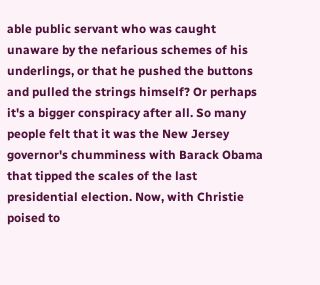able public servant who was caught unaware by the nefarious schemes of his underlings, or that he pushed the buttons and pulled the strings himself? Or perhaps it's a bigger conspiracy after all. So many people felt that it was the New Jersey governor's chumminess with Barack Obama that tipped the scales of the last presidential election. Now, with Christie poised to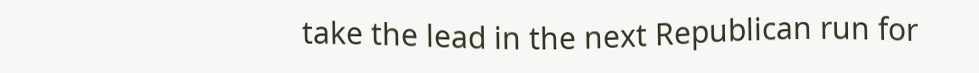take the lead in the next Republican run for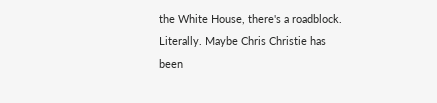the White House, there's a roadblock. Literally. Maybe Chris Christie has been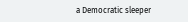a Democratic sleeper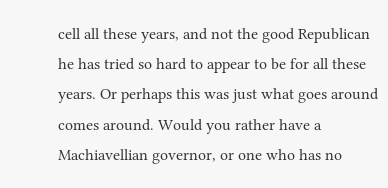cell all these years, and not the good Republican he has tried so hard to appear to be for all these years. Or perhaps this was just what goes around comes around. Would you rather have a Machiavellian governor, or one who has no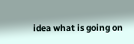idea what is going on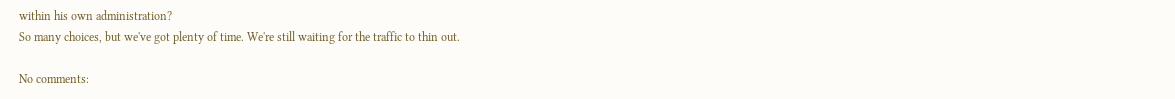within his own administration?
So many choices, but we've got plenty of time. We're still waiting for the traffic to thin out.

No comments: